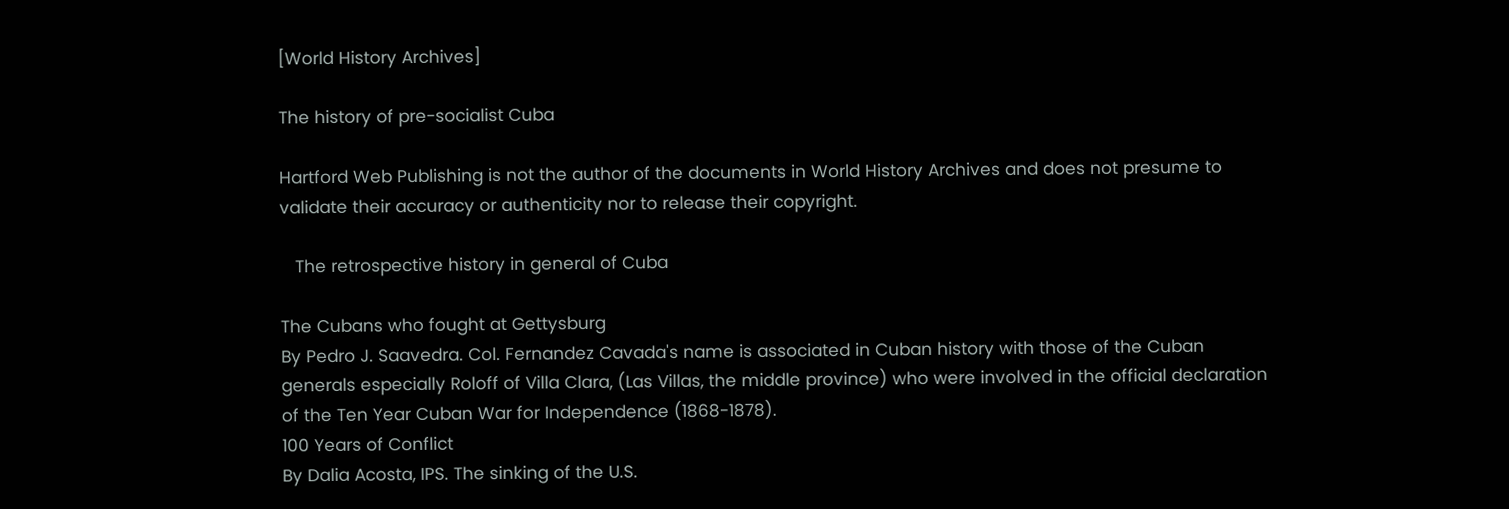[World History Archives]

The history of pre-socialist Cuba

Hartford Web Publishing is not the author of the documents in World History Archives and does not presume to validate their accuracy or authenticity nor to release their copyright.

   The retrospective history in general of Cuba

The Cubans who fought at Gettysburg
By Pedro J. Saavedra. Col. Fernandez Cavada's name is associated in Cuban history with those of the Cuban generals especially Roloff of Villa Clara, (Las Villas, the middle province) who were involved in the official declaration of the Ten Year Cuban War for Independence (1868-1878).
100 Years of Conflict
By Dalia Acosta, IPS. The sinking of the U.S.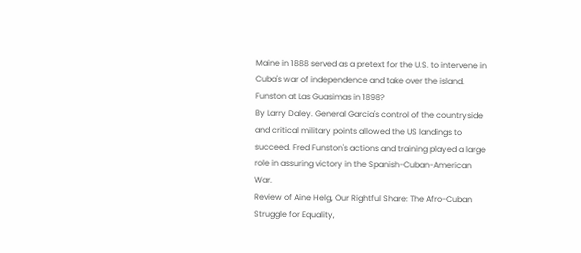Maine in 1888 served as a pretext for the U.S. to intervene in Cuba's war of independence and take over the island.
Funston at Las Guasimas in 1898?
By Larry Daley. General Garcia's control of the countryside and critical military points allowed the US landings to succeed. Fred Funston's actions and training played a large role in assuring victory in the Spanish-Cuban-American War.
Review of Aine Helg, Our Rightful Share: The Afro-Cuban Struggle for Equality,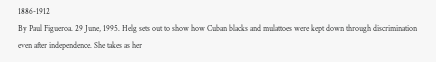1886-1912
By Paul Figueroa. 29 June, 1995. Helg sets out to show how Cuban blacks and mulattoes were kept down through discrimination even after independence. She takes as her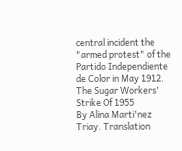central incident the "armed protest" of the Partido Independiente de Color in May 1912.
The Sugar Workers' Strike Of 1955
By Alina Marti'nez Triay. Translation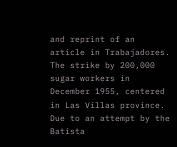and reprint of an article in Trabajadores. The strike by 200,000 sugar workers in December 1955, centered in Las Villas province. Due to an attempt by the Batista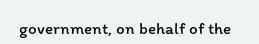government, on behalf of the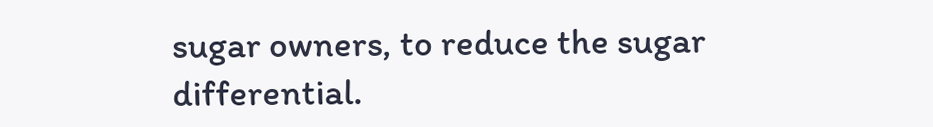sugar owners, to reduce the sugar differential.